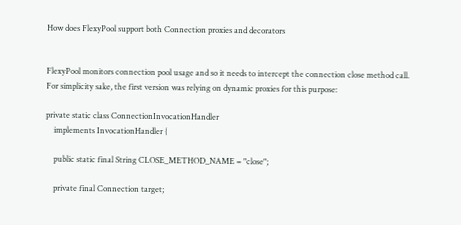How does FlexyPool support both Connection proxies and decorators


FlexyPool monitors connection pool usage and so it needs to intercept the connection close method call.
For simplicity sake, the first version was relying on dynamic proxies for this purpose:

private static class ConnectionInvocationHandler
    implements InvocationHandler {

    public static final String CLOSE_METHOD_NAME = "close";

    private final Connection target;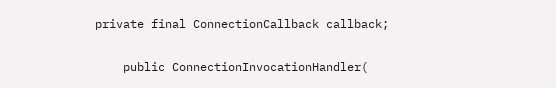private final ConnectionCallback callback;

    public ConnectionInvocationHandler(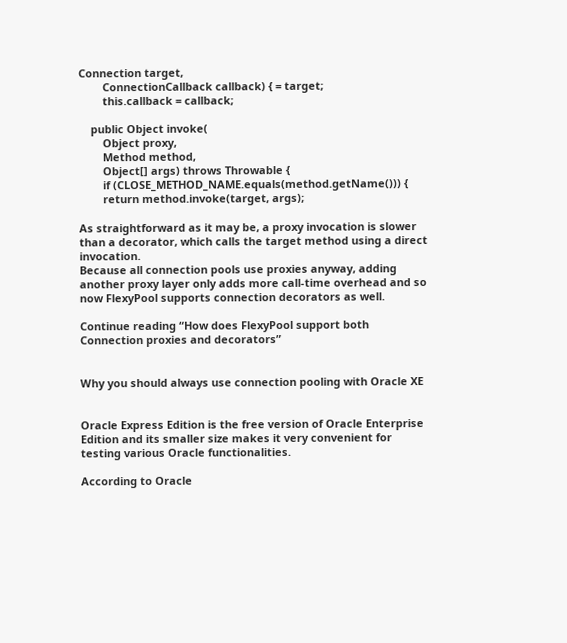Connection target,
        ConnectionCallback callback) { = target;
        this.callback = callback;

    public Object invoke(
        Object proxy,
        Method method,
        Object[] args) throws Throwable {
        if (CLOSE_METHOD_NAME.equals(method.getName())) {
        return method.invoke(target, args);

As straightforward as it may be, a proxy invocation is slower than a decorator, which calls the target method using a direct invocation.
Because all connection pools use proxies anyway, adding another proxy layer only adds more call-time overhead and so now FlexyPool supports connection decorators as well.

Continue reading “How does FlexyPool support both Connection proxies and decorators”


Why you should always use connection pooling with Oracle XE


Oracle Express Edition is the free version of Oracle Enterprise Edition and its smaller size makes it very convenient for testing various Oracle functionalities.

According to Oracle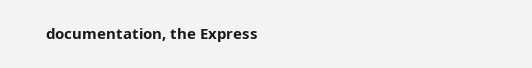documentation, the Express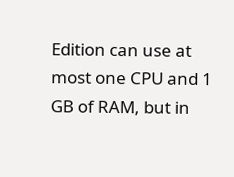Edition can use at most one CPU and 1 GB of RAM, but in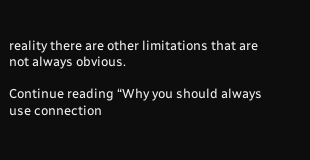reality there are other limitations that are not always obvious.

Continue reading “Why you should always use connection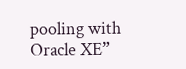pooling with Oracle XE”